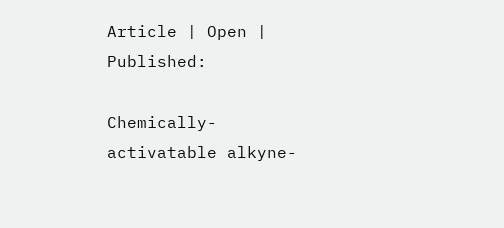Article | Open | Published:

Chemically-activatable alkyne-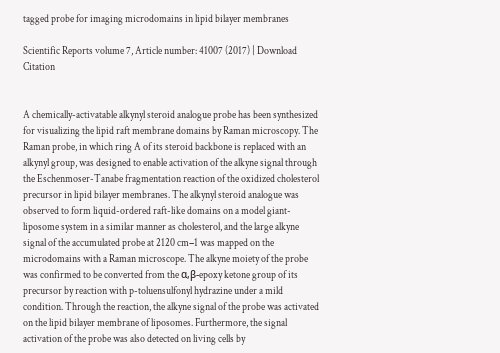tagged probe for imaging microdomains in lipid bilayer membranes

Scientific Reports volume 7, Article number: 41007 (2017) | Download Citation


A chemically-activatable alkynyl steroid analogue probe has been synthesized for visualizing the lipid raft membrane domains by Raman microscopy. The Raman probe, in which ring A of its steroid backbone is replaced with an alkynyl group, was designed to enable activation of the alkyne signal through the Eschenmoser-Tanabe fragmentation reaction of the oxidized cholesterol precursor in lipid bilayer membranes. The alkynyl steroid analogue was observed to form liquid-ordered raft-like domains on a model giant-liposome system in a similar manner as cholesterol, and the large alkyne signal of the accumulated probe at 2120 cm−1 was mapped on the microdomains with a Raman microscope. The alkyne moiety of the probe was confirmed to be converted from the α,β-epoxy ketone group of its precursor by reaction with p-toluensulfonyl hydrazine under a mild condition. Through the reaction, the alkyne signal of the probe was activated on the lipid bilayer membrane of liposomes. Furthermore, the signal activation of the probe was also detected on living cells by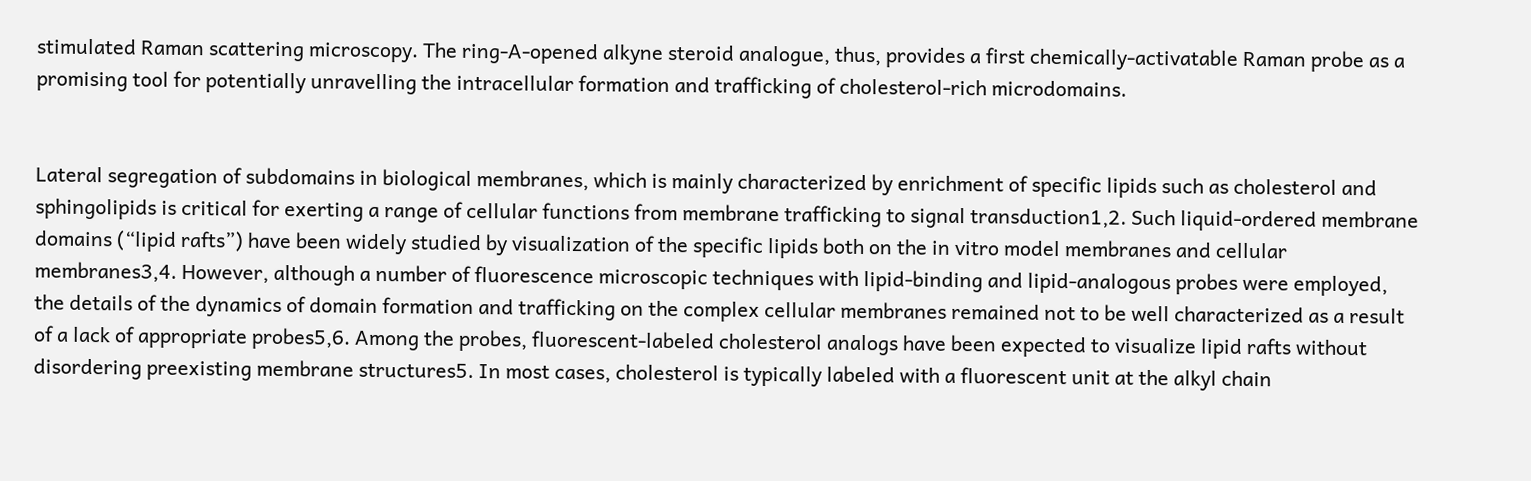stimulated Raman scattering microscopy. The ring-A-opened alkyne steroid analogue, thus, provides a first chemically-activatable Raman probe as a promising tool for potentially unravelling the intracellular formation and trafficking of cholesterol-rich microdomains.


Lateral segregation of subdomains in biological membranes, which is mainly characterized by enrichment of specific lipids such as cholesterol and sphingolipids is critical for exerting a range of cellular functions from membrane trafficking to signal transduction1,2. Such liquid-ordered membrane domains (“lipid rafts”) have been widely studied by visualization of the specific lipids both on the in vitro model membranes and cellular membranes3,4. However, although a number of fluorescence microscopic techniques with lipid-binding and lipid-analogous probes were employed, the details of the dynamics of domain formation and trafficking on the complex cellular membranes remained not to be well characterized as a result of a lack of appropriate probes5,6. Among the probes, fluorescent-labeled cholesterol analogs have been expected to visualize lipid rafts without disordering preexisting membrane structures5. In most cases, cholesterol is typically labeled with a fluorescent unit at the alkyl chain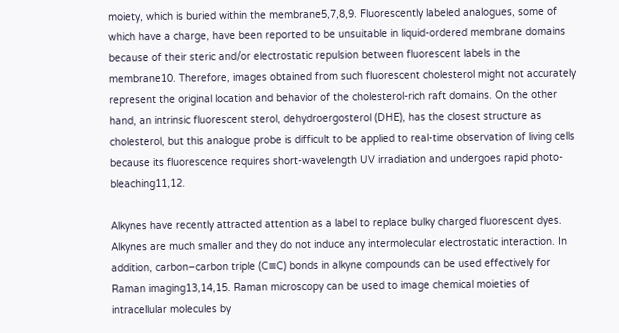moiety, which is buried within the membrane5,7,8,9. Fluorescently labeled analogues, some of which have a charge, have been reported to be unsuitable in liquid-ordered membrane domains because of their steric and/or electrostatic repulsion between fluorescent labels in the membrane10. Therefore, images obtained from such fluorescent cholesterol might not accurately represent the original location and behavior of the cholesterol-rich raft domains. On the other hand, an intrinsic fluorescent sterol, dehydroergosterol (DHE), has the closest structure as cholesterol, but this analogue probe is difficult to be applied to real-time observation of living cells because its fluorescence requires short-wavelength UV irradiation and undergoes rapid photo-bleaching11,12.

Alkynes have recently attracted attention as a label to replace bulky charged fluorescent dyes. Alkynes are much smaller and they do not induce any intermolecular electrostatic interaction. In addition, carbon–carbon triple (C≡C) bonds in alkyne compounds can be used effectively for Raman imaging13,14,15. Raman microscopy can be used to image chemical moieties of intracellular molecules by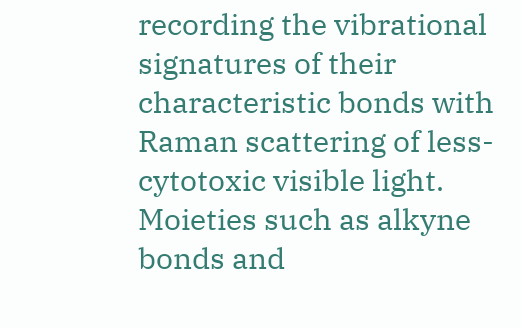recording the vibrational signatures of their characteristic bonds with Raman scattering of less-cytotoxic visible light. Moieties such as alkyne bonds and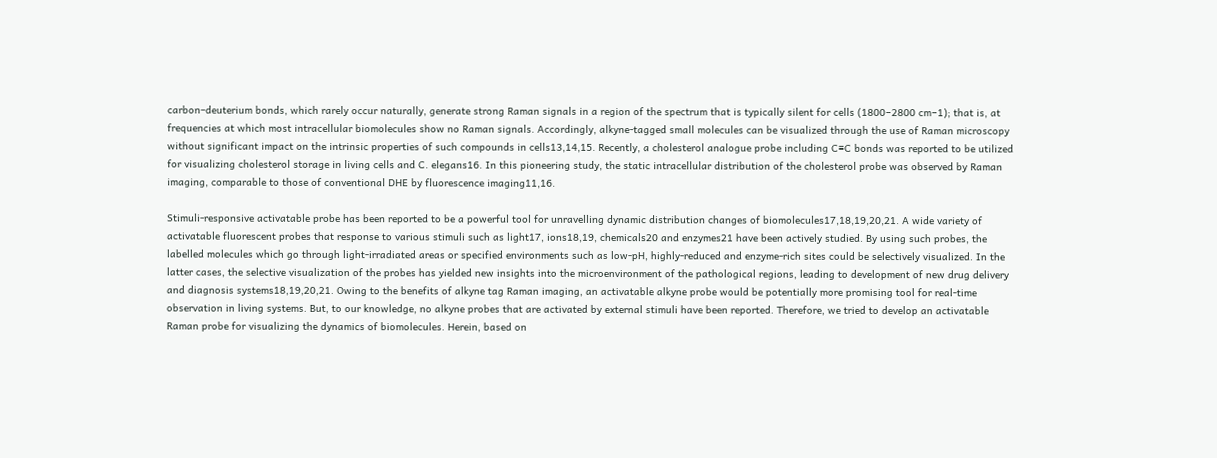carbon–deuterium bonds, which rarely occur naturally, generate strong Raman signals in a region of the spectrum that is typically silent for cells (1800−2800 cm−1); that is, at frequencies at which most intracellular biomolecules show no Raman signals. Accordingly, alkyne-tagged small molecules can be visualized through the use of Raman microscopy without significant impact on the intrinsic properties of such compounds in cells13,14,15. Recently, a cholesterol analogue probe including C≡C bonds was reported to be utilized for visualizing cholesterol storage in living cells and C. elegans16. In this pioneering study, the static intracellular distribution of the cholesterol probe was observed by Raman imaging, comparable to those of conventional DHE by fluorescence imaging11,16.

Stimuli-responsive activatable probe has been reported to be a powerful tool for unravelling dynamic distribution changes of biomolecules17,18,19,20,21. A wide variety of activatable fluorescent probes that response to various stimuli such as light17, ions18,19, chemicals20 and enzymes21 have been actively studied. By using such probes, the labelled molecules which go through light-irradiated areas or specified environments such as low-pH, highly-reduced and enzyme-rich sites could be selectively visualized. In the latter cases, the selective visualization of the probes has yielded new insights into the microenvironment of the pathological regions, leading to development of new drug delivery and diagnosis systems18,19,20,21. Owing to the benefits of alkyne tag Raman imaging, an activatable alkyne probe would be potentially more promising tool for real-time observation in living systems. But, to our knowledge, no alkyne probes that are activated by external stimuli have been reported. Therefore, we tried to develop an activatable Raman probe for visualizing the dynamics of biomolecules. Herein, based on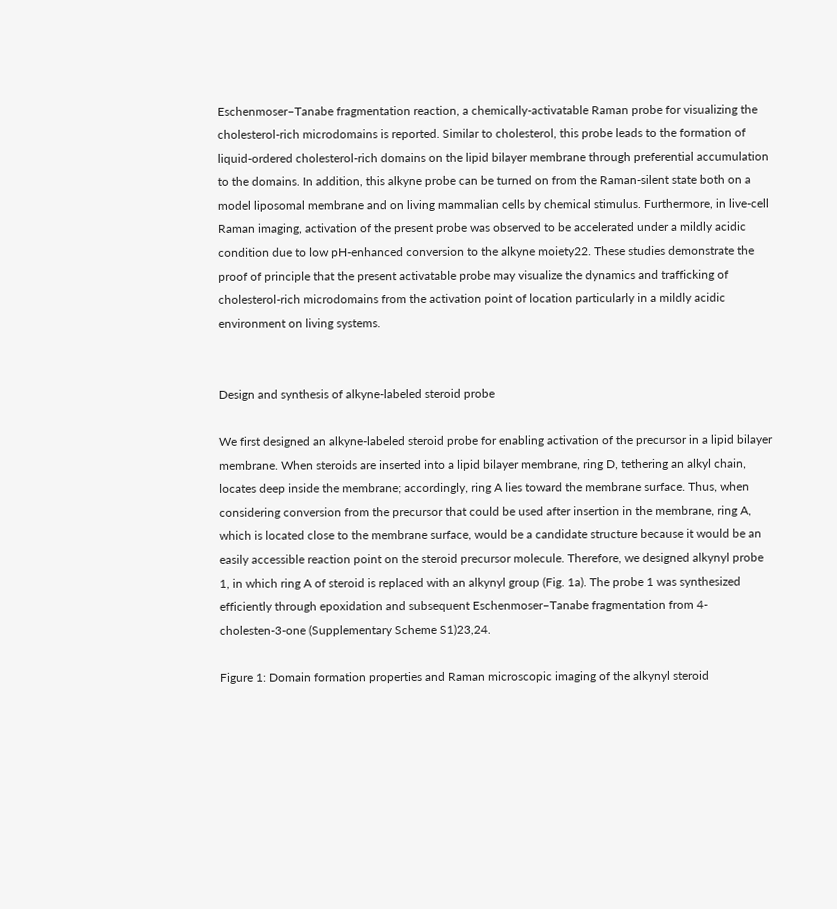Eschenmoser–Tanabe fragmentation reaction, a chemically-activatable Raman probe for visualizing the cholesterol-rich microdomains is reported. Similar to cholesterol, this probe leads to the formation of liquid-ordered cholesterol-rich domains on the lipid bilayer membrane through preferential accumulation to the domains. In addition, this alkyne probe can be turned on from the Raman-silent state both on a model liposomal membrane and on living mammalian cells by chemical stimulus. Furthermore, in live-cell Raman imaging, activation of the present probe was observed to be accelerated under a mildly acidic condition due to low pH-enhanced conversion to the alkyne moiety22. These studies demonstrate the proof of principle that the present activatable probe may visualize the dynamics and trafficking of cholesterol-rich microdomains from the activation point of location particularly in a mildly acidic environment on living systems.


Design and synthesis of alkyne-labeled steroid probe

We first designed an alkyne-labeled steroid probe for enabling activation of the precursor in a lipid bilayer membrane. When steroids are inserted into a lipid bilayer membrane, ring D, tethering an alkyl chain, locates deep inside the membrane; accordingly, ring A lies toward the membrane surface. Thus, when considering conversion from the precursor that could be used after insertion in the membrane, ring A, which is located close to the membrane surface, would be a candidate structure because it would be an easily accessible reaction point on the steroid precursor molecule. Therefore, we designed alkynyl probe 1, in which ring A of steroid is replaced with an alkynyl group (Fig. 1a). The probe 1 was synthesized efficiently through epoxidation and subsequent Eschenmoser–Tanabe fragmentation from 4-cholesten-3-one (Supplementary Scheme S1)23,24.

Figure 1: Domain formation properties and Raman microscopic imaging of the alkynyl steroid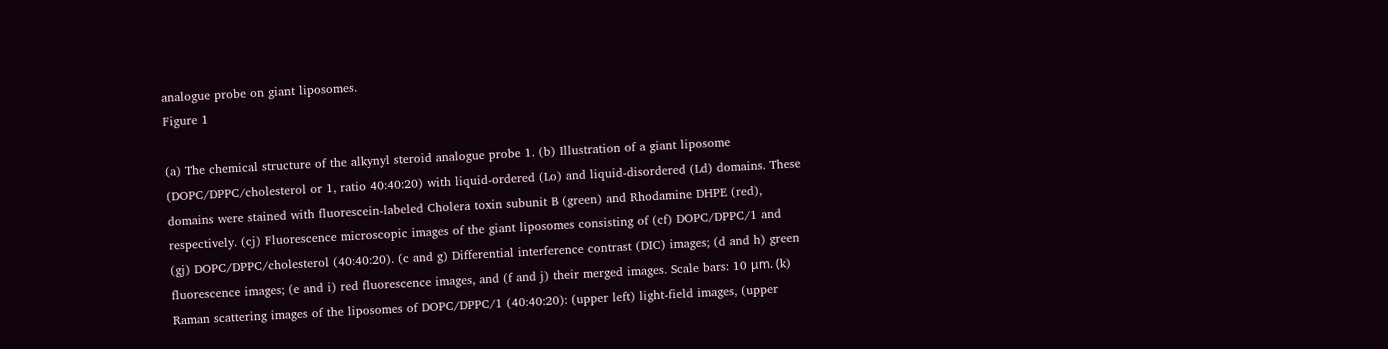analogue probe on giant liposomes.
Figure 1

(a) The chemical structure of the alkynyl steroid analogue probe 1. (b) Illustration of a giant liposome (DOPC/DPPC/cholesterol or 1, ratio 40:40:20) with liquid-ordered (Lo) and liquid-disordered (Ld) domains. These domains were stained with fluorescein-labeled Cholera toxin subunit B (green) and Rhodamine DHPE (red), respectively. (cj) Fluorescence microscopic images of the giant liposomes consisting of (cf) DOPC/DPPC/1 and (gj) DOPC/DPPC/cholesterol (40:40:20). (c and g) Differential interference contrast (DIC) images; (d and h) green fluorescence images; (e and i) red fluorescence images, and (f and j) their merged images. Scale bars: 10 μm. (k) Raman scattering images of the liposomes of DOPC/DPPC/1 (40:40:20): (upper left) light-field images, (upper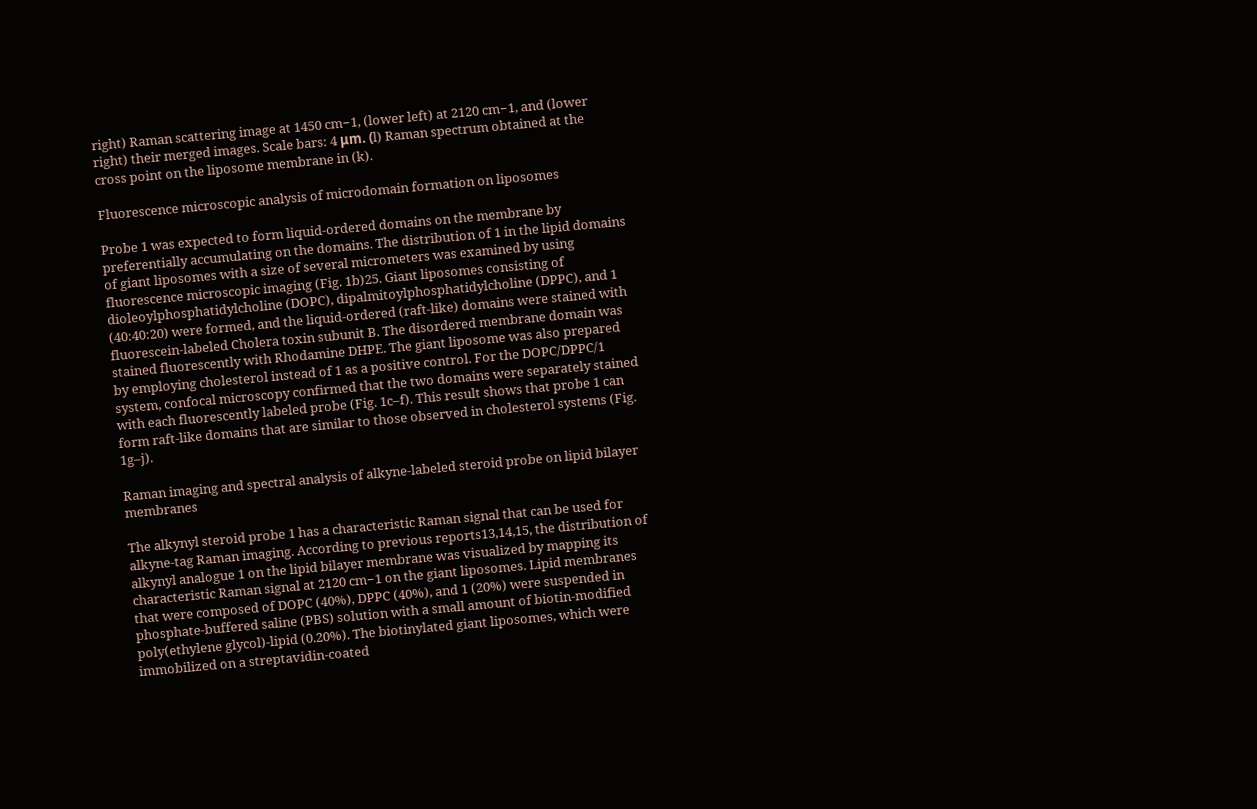right) Raman scattering image at 1450 cm−1, (lower left) at 2120 cm−1, and (lower right) their merged images. Scale bars: 4 μm. (l) Raman spectrum obtained at the cross point on the liposome membrane in (k).

Fluorescence microscopic analysis of microdomain formation on liposomes

Probe 1 was expected to form liquid-ordered domains on the membrane by preferentially accumulating on the domains. The distribution of 1 in the lipid domains of giant liposomes with a size of several micrometers was examined by using fluorescence microscopic imaging (Fig. 1b)25. Giant liposomes consisting of dioleoylphosphatidylcholine (DOPC), dipalmitoylphosphatidylcholine (DPPC), and 1 (40:40:20) were formed, and the liquid-ordered (raft-like) domains were stained with fluorescein-labeled Cholera toxin subunit B. The disordered membrane domain was stained fluorescently with Rhodamine DHPE. The giant liposome was also prepared by employing cholesterol instead of 1 as a positive control. For the DOPC/DPPC/1 system, confocal microscopy confirmed that the two domains were separately stained with each fluorescently labeled probe (Fig. 1c–f). This result shows that probe 1 can form raft-like domains that are similar to those observed in cholesterol systems (Fig. 1g–j).

Raman imaging and spectral analysis of alkyne-labeled steroid probe on lipid bilayer membranes

The alkynyl steroid probe 1 has a characteristic Raman signal that can be used for alkyne-tag Raman imaging. According to previous reports13,14,15, the distribution of alkynyl analogue 1 on the lipid bilayer membrane was visualized by mapping its characteristic Raman signal at 2120 cm−1 on the giant liposomes. Lipid membranes that were composed of DOPC (40%), DPPC (40%), and 1 (20%) were suspended in phosphate-buffered saline (PBS) solution with a small amount of biotin-modified poly(ethylene glycol)-lipid (0.20%). The biotinylated giant liposomes, which were immobilized on a streptavidin-coated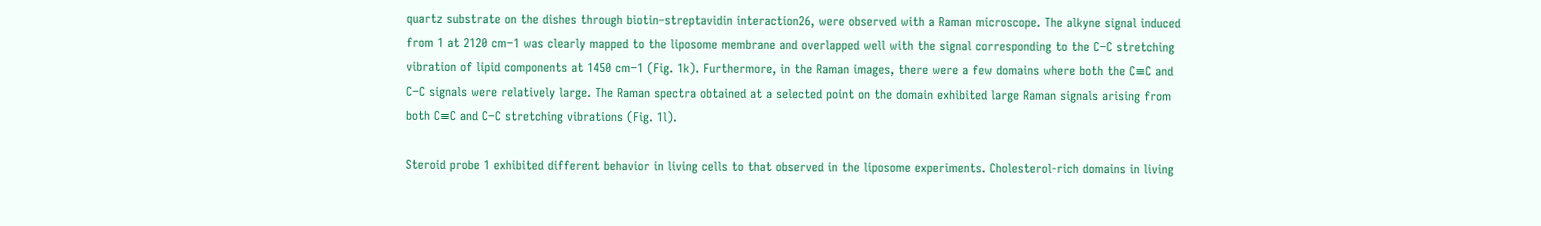quartz substrate on the dishes through biotin–streptavidin interaction26, were observed with a Raman microscope. The alkyne signal induced from 1 at 2120 cm−1 was clearly mapped to the liposome membrane and overlapped well with the signal corresponding to the C−C stretching vibration of lipid components at 1450 cm−1 (Fig. 1k). Furthermore, in the Raman images, there were a few domains where both the C≡C and C−C signals were relatively large. The Raman spectra obtained at a selected point on the domain exhibited large Raman signals arising from both C≡C and C−C stretching vibrations (Fig. 1l).

Steroid probe 1 exhibited different behavior in living cells to that observed in the liposome experiments. Cholesterol-rich domains in living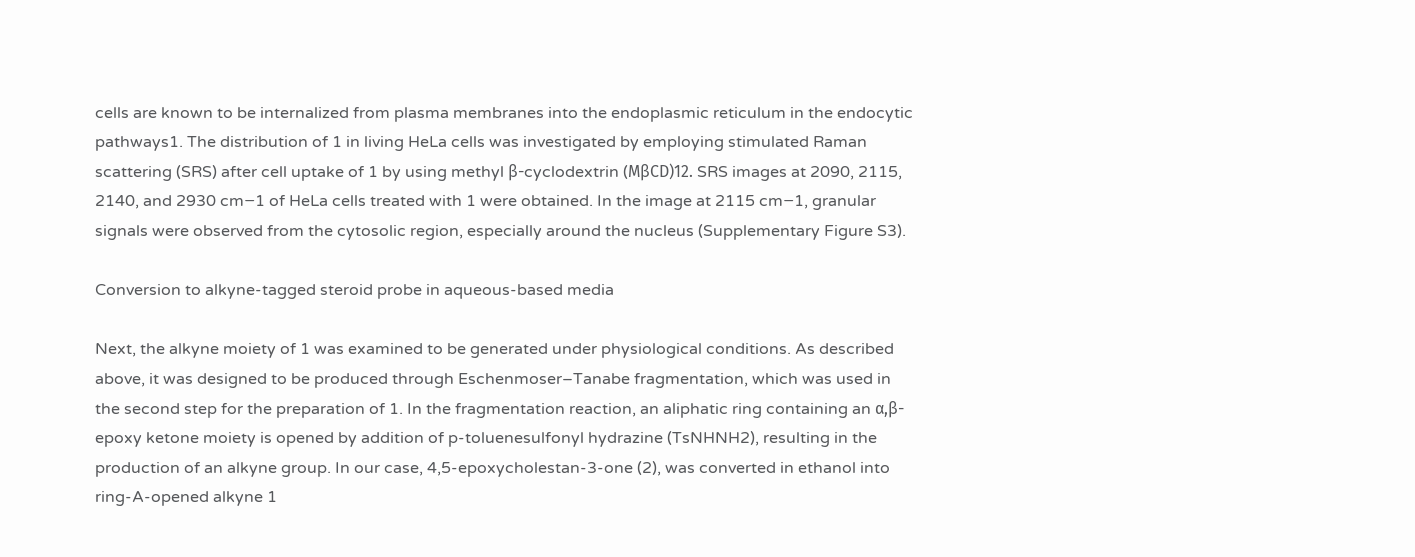cells are known to be internalized from plasma membranes into the endoplasmic reticulum in the endocytic pathways1. The distribution of 1 in living HeLa cells was investigated by employing stimulated Raman scattering (SRS) after cell uptake of 1 by using methyl β-cyclodextrin (MβCD)12. SRS images at 2090, 2115, 2140, and 2930 cm−1 of HeLa cells treated with 1 were obtained. In the image at 2115 cm−1, granular signals were observed from the cytosolic region, especially around the nucleus (Supplementary Figure S3).

Conversion to alkyne-tagged steroid probe in aqueous-based media

Next, the alkyne moiety of 1 was examined to be generated under physiological conditions. As described above, it was designed to be produced through Eschenmoser–Tanabe fragmentation, which was used in the second step for the preparation of 1. In the fragmentation reaction, an aliphatic ring containing an α,β-epoxy ketone moiety is opened by addition of p-toluenesulfonyl hydrazine (TsNHNH2), resulting in the production of an alkyne group. In our case, 4,5-epoxycholestan-3-one (2), was converted in ethanol into ring-A-opened alkyne 1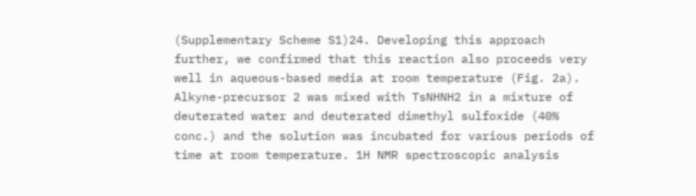(Supplementary Scheme S1)24. Developing this approach further, we confirmed that this reaction also proceeds very well in aqueous-based media at room temperature (Fig. 2a). Alkyne-precursor 2 was mixed with TsNHNH2 in a mixture of deuterated water and deuterated dimethyl sulfoxide (40% conc.) and the solution was incubated for various periods of time at room temperature. 1H NMR spectroscopic analysis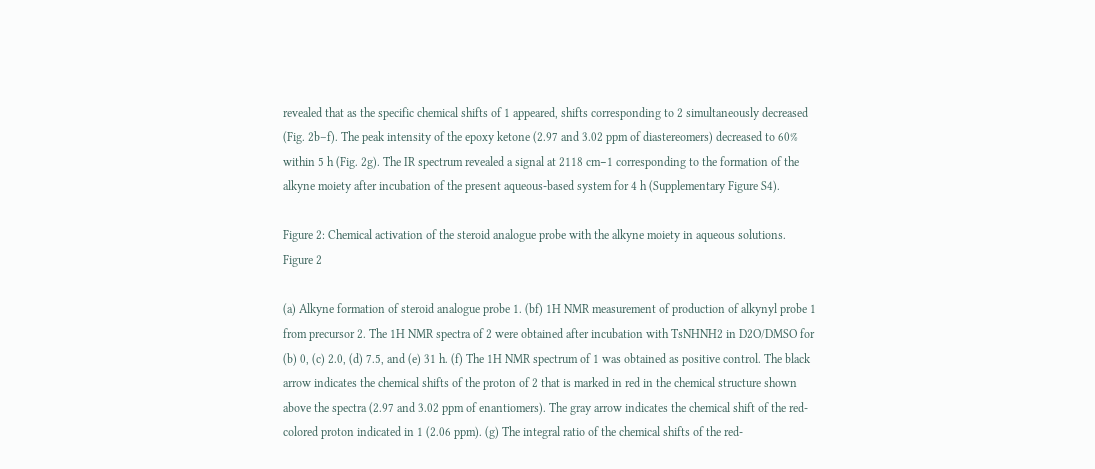revealed that as the specific chemical shifts of 1 appeared, shifts corresponding to 2 simultaneously decreased (Fig. 2b–f). The peak intensity of the epoxy ketone (2.97 and 3.02 ppm of diastereomers) decreased to 60% within 5 h (Fig. 2g). The IR spectrum revealed a signal at 2118 cm−1 corresponding to the formation of the alkyne moiety after incubation of the present aqueous-based system for 4 h (Supplementary Figure S4).

Figure 2: Chemical activation of the steroid analogue probe with the alkyne moiety in aqueous solutions.
Figure 2

(a) Alkyne formation of steroid analogue probe 1. (bf) 1H NMR measurement of production of alkynyl probe 1 from precursor 2. The 1H NMR spectra of 2 were obtained after incubation with TsNHNH2 in D2O/DMSO for (b) 0, (c) 2.0, (d) 7.5, and (e) 31 h. (f) The 1H NMR spectrum of 1 was obtained as positive control. The black arrow indicates the chemical shifts of the proton of 2 that is marked in red in the chemical structure shown above the spectra (2.97 and 3.02 ppm of enantiomers). The gray arrow indicates the chemical shift of the red-colored proton indicated in 1 (2.06 ppm). (g) The integral ratio of the chemical shifts of the red-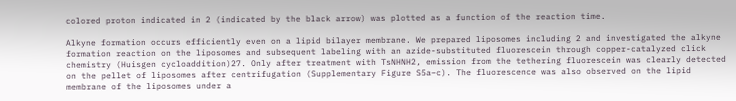colored proton indicated in 2 (indicated by the black arrow) was plotted as a function of the reaction time.

Alkyne formation occurs efficiently even on a lipid bilayer membrane. We prepared liposomes including 2 and investigated the alkyne formation reaction on the liposomes and subsequent labeling with an azide-substituted fluorescein through copper-catalyzed click chemistry (Huisgen cycloaddition)27. Only after treatment with TsNHNH2, emission from the tethering fluorescein was clearly detected on the pellet of liposomes after centrifugation (Supplementary Figure S5a–c). The fluorescence was also observed on the lipid membrane of the liposomes under a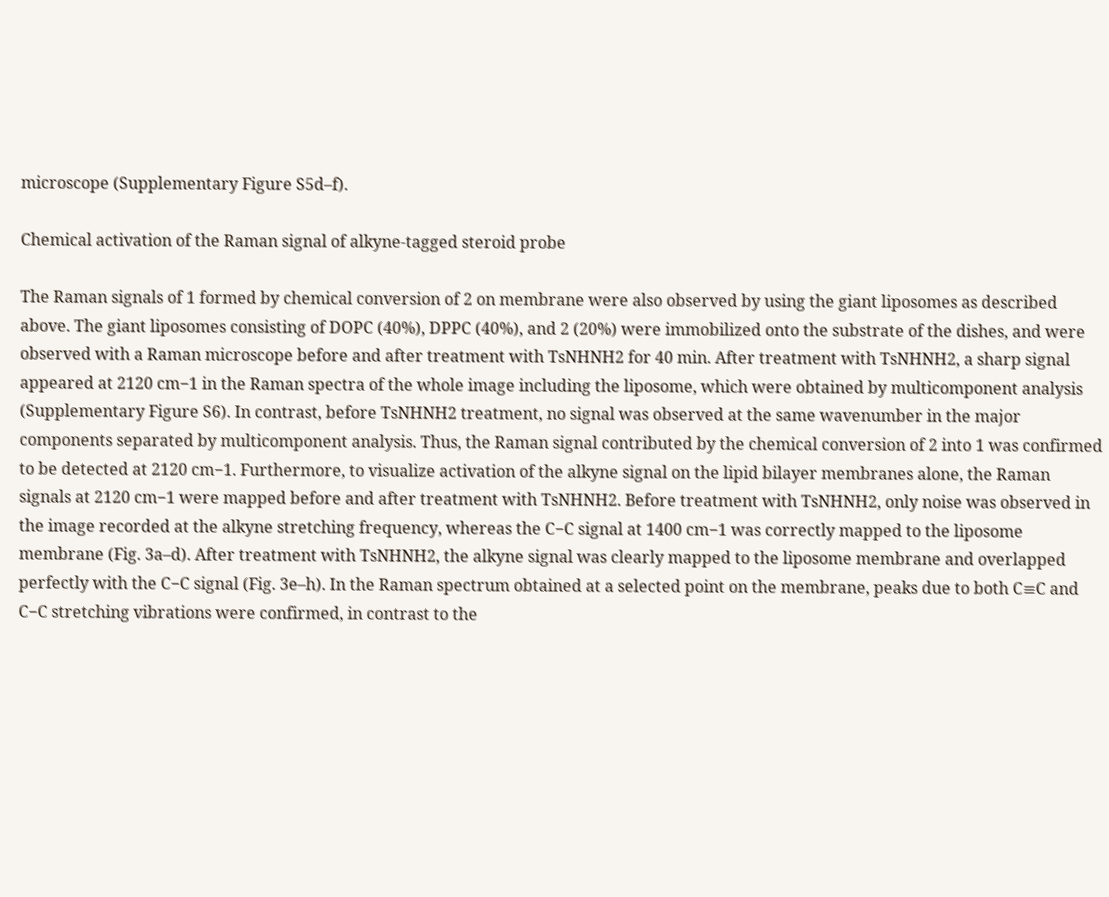microscope (Supplementary Figure S5d–f).

Chemical activation of the Raman signal of alkyne-tagged steroid probe

The Raman signals of 1 formed by chemical conversion of 2 on membrane were also observed by using the giant liposomes as described above. The giant liposomes consisting of DOPC (40%), DPPC (40%), and 2 (20%) were immobilized onto the substrate of the dishes, and were observed with a Raman microscope before and after treatment with TsNHNH2 for 40 min. After treatment with TsNHNH2, a sharp signal appeared at 2120 cm−1 in the Raman spectra of the whole image including the liposome, which were obtained by multicomponent analysis (Supplementary Figure S6). In contrast, before TsNHNH2 treatment, no signal was observed at the same wavenumber in the major components separated by multicomponent analysis. Thus, the Raman signal contributed by the chemical conversion of 2 into 1 was confirmed to be detected at 2120 cm−1. Furthermore, to visualize activation of the alkyne signal on the lipid bilayer membranes alone, the Raman signals at 2120 cm−1 were mapped before and after treatment with TsNHNH2. Before treatment with TsNHNH2, only noise was observed in the image recorded at the alkyne stretching frequency, whereas the C−C signal at 1400 cm−1 was correctly mapped to the liposome membrane (Fig. 3a–d). After treatment with TsNHNH2, the alkyne signal was clearly mapped to the liposome membrane and overlapped perfectly with the C−C signal (Fig. 3e–h). In the Raman spectrum obtained at a selected point on the membrane, peaks due to both C≡C and C−C stretching vibrations were confirmed, in contrast to the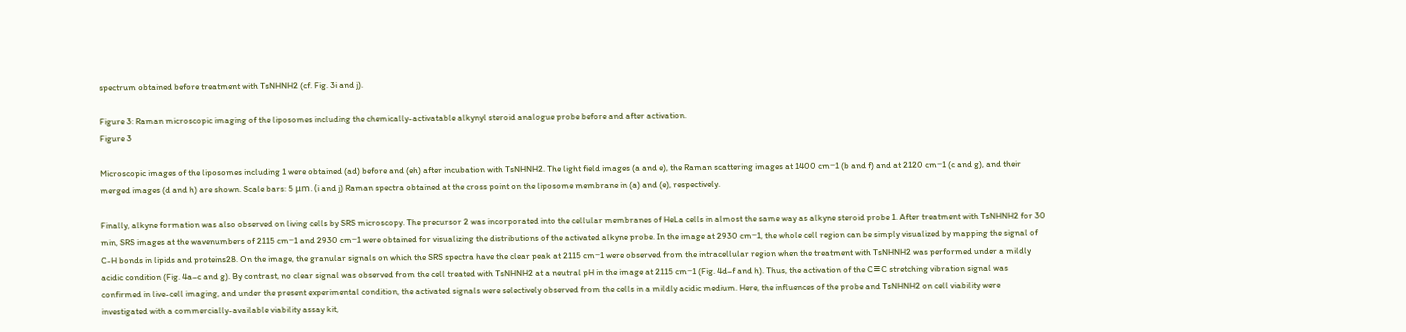spectrum obtained before treatment with TsNHNH2 (cf. Fig. 3i and j).

Figure 3: Raman microscopic imaging of the liposomes including the chemically-activatable alkynyl steroid analogue probe before and after activation.
Figure 3

Microscopic images of the liposomes including 1 were obtained (ad) before and (eh) after incubation with TsNHNH2. The light field images (a and e), the Raman scattering images at 1400 cm−1 (b and f) and at 2120 cm−1 (c and g), and their merged images (d and h) are shown. Scale bars: 5 μm. (i and j) Raman spectra obtained at the cross point on the liposome membrane in (a) and (e), respectively.

Finally, alkyne formation was also observed on living cells by SRS microscopy. The precursor 2 was incorporated into the cellular membranes of HeLa cells in almost the same way as alkyne steroid probe 1. After treatment with TsNHNH2 for 30 min, SRS images at the wavenumbers of 2115 cm−1 and 2930 cm−1 were obtained for visualizing the distributions of the activated alkyne probe. In the image at 2930 cm−1, the whole cell region can be simply visualized by mapping the signal of C-H bonds in lipids and proteins28. On the image, the granular signals on which the SRS spectra have the clear peak at 2115 cm−1 were observed from the intracellular region when the treatment with TsNHNH2 was performed under a mildly acidic condition (Fig. 4a–c and g). By contrast, no clear signal was observed from the cell treated with TsNHNH2 at a neutral pH in the image at 2115 cm−1 (Fig. 4d–f and h). Thus, the activation of the C≡C stretching vibration signal was confirmed in live-cell imaging, and under the present experimental condition, the activated signals were selectively observed from the cells in a mildly acidic medium. Here, the influences of the probe and TsNHNH2 on cell viability were investigated with a commercially-available viability assay kit,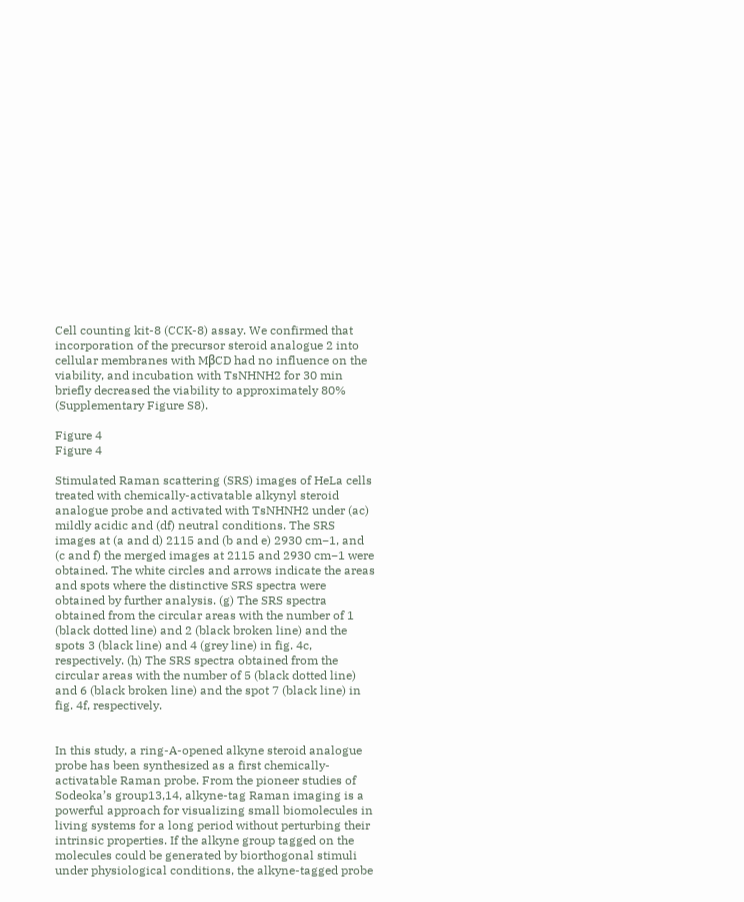Cell counting kit-8 (CCK-8) assay. We confirmed that incorporation of the precursor steroid analogue 2 into cellular membranes with MβCD had no influence on the viability, and incubation with TsNHNH2 for 30 min briefly decreased the viability to approximately 80% (Supplementary Figure S8).

Figure 4
Figure 4

Stimulated Raman scattering (SRS) images of HeLa cells treated with chemically-activatable alkynyl steroid analogue probe and activated with TsNHNH2 under (ac) mildly acidic and (df) neutral conditions. The SRS images at (a and d) 2115 and (b and e) 2930 cm−1, and (c and f) the merged images at 2115 and 2930 cm−1 were obtained. The white circles and arrows indicate the areas and spots where the distinctive SRS spectra were obtained by further analysis. (g) The SRS spectra obtained from the circular areas with the number of 1 (black dotted line) and 2 (black broken line) and the spots 3 (black line) and 4 (grey line) in fig. 4c, respectively. (h) The SRS spectra obtained from the circular areas with the number of 5 (black dotted line) and 6 (black broken line) and the spot 7 (black line) in fig. 4f, respectively.


In this study, a ring-A-opened alkyne steroid analogue probe has been synthesized as a first chemically-activatable Raman probe. From the pioneer studies of Sodeoka’s group13,14, alkyne-tag Raman imaging is a powerful approach for visualizing small biomolecules in living systems for a long period without perturbing their intrinsic properties. If the alkyne group tagged on the molecules could be generated by biorthogonal stimuli under physiological conditions, the alkyne-tagged probe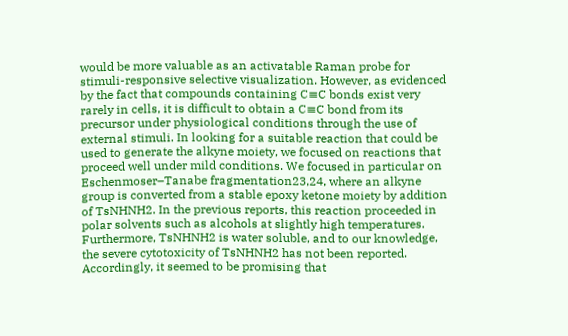would be more valuable as an activatable Raman probe for stimuli-responsive selective visualization. However, as evidenced by the fact that compounds containing C≡C bonds exist very rarely in cells, it is difficult to obtain a C≡C bond from its precursor under physiological conditions through the use of external stimuli. In looking for a suitable reaction that could be used to generate the alkyne moiety, we focused on reactions that proceed well under mild conditions. We focused in particular on Eschenmoser–Tanabe fragmentation23,24, where an alkyne group is converted from a stable epoxy ketone moiety by addition of TsNHNH2. In the previous reports, this reaction proceeded in polar solvents such as alcohols at slightly high temperatures. Furthermore, TsNHNH2 is water soluble, and to our knowledge, the severe cytotoxicity of TsNHNH2 has not been reported. Accordingly, it seemed to be promising that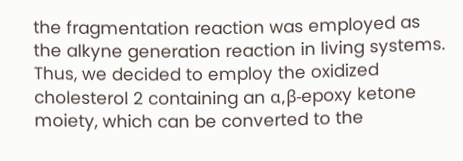the fragmentation reaction was employed as the alkyne generation reaction in living systems. Thus, we decided to employ the oxidized cholesterol 2 containing an α,β-epoxy ketone moiety, which can be converted to the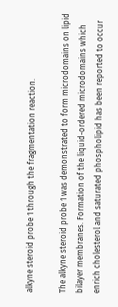alkyne steroid probe 1 through the fragmentation reaction.

The alkyne steroid probe 1 was demonstrated to form microdomains on lipid bilayer membranes. Formation of the liquid-ordered microdomains which enrich cholesterol and saturated phospholipid has been reported to occur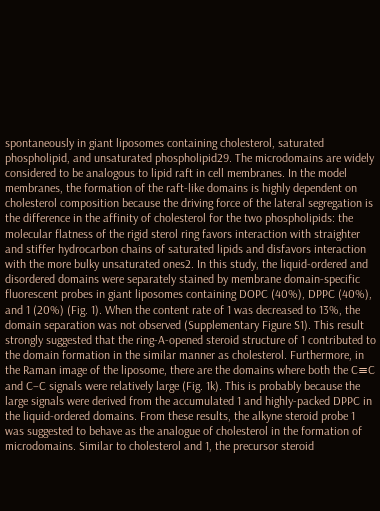spontaneously in giant liposomes containing cholesterol, saturated phospholipid, and unsaturated phospholipid29. The microdomains are widely considered to be analogous to lipid raft in cell membranes. In the model membranes, the formation of the raft-like domains is highly dependent on cholesterol composition because the driving force of the lateral segregation is the difference in the affinity of cholesterol for the two phospholipids: the molecular flatness of the rigid sterol ring favors interaction with straighter and stiffer hydrocarbon chains of saturated lipids and disfavors interaction with the more bulky unsaturated ones2. In this study, the liquid-ordered and disordered domains were separately stained by membrane domain-specific fluorescent probes in giant liposomes containing DOPC (40%), DPPC (40%), and 1 (20%) (Fig. 1). When the content rate of 1 was decreased to 13%, the domain separation was not observed (Supplementary Figure S1). This result strongly suggested that the ring-A-opened steroid structure of 1 contributed to the domain formation in the similar manner as cholesterol. Furthermore, in the Raman image of the liposome, there are the domains where both the C≡C and C−C signals were relatively large (Fig. 1k). This is probably because the large signals were derived from the accumulated 1 and highly-packed DPPC in the liquid-ordered domains. From these results, the alkyne steroid probe 1 was suggested to behave as the analogue of cholesterol in the formation of microdomains. Similar to cholesterol and 1, the precursor steroid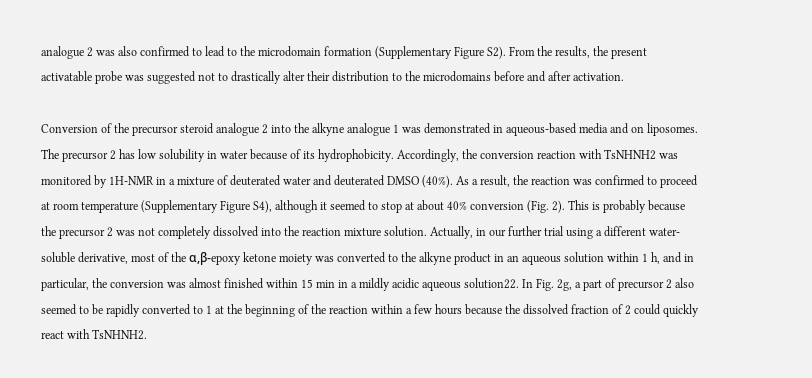analogue 2 was also confirmed to lead to the microdomain formation (Supplementary Figure S2). From the results, the present activatable probe was suggested not to drastically alter their distribution to the microdomains before and after activation.

Conversion of the precursor steroid analogue 2 into the alkyne analogue 1 was demonstrated in aqueous-based media and on liposomes. The precursor 2 has low solubility in water because of its hydrophobicity. Accordingly, the conversion reaction with TsNHNH2 was monitored by 1H-NMR in a mixture of deuterated water and deuterated DMSO (40%). As a result, the reaction was confirmed to proceed at room temperature (Supplementary Figure S4), although it seemed to stop at about 40% conversion (Fig. 2). This is probably because the precursor 2 was not completely dissolved into the reaction mixture solution. Actually, in our further trial using a different water-soluble derivative, most of the α,β-epoxy ketone moiety was converted to the alkyne product in an aqueous solution within 1 h, and in particular, the conversion was almost finished within 15 min in a mildly acidic aqueous solution22. In Fig. 2g, a part of precursor 2 also seemed to be rapidly converted to 1 at the beginning of the reaction within a few hours because the dissolved fraction of 2 could quickly react with TsNHNH2.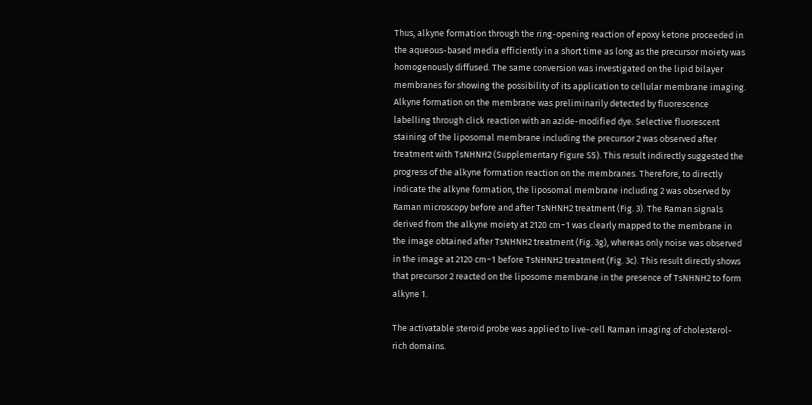Thus, alkyne formation through the ring-opening reaction of epoxy ketone proceeded in the aqueous-based media efficiently in a short time as long as the precursor moiety was homogenously diffused. The same conversion was investigated on the lipid bilayer membranes for showing the possibility of its application to cellular membrane imaging. Alkyne formation on the membrane was preliminarily detected by fluorescence labelling through click reaction with an azide-modified dye. Selective fluorescent staining of the liposomal membrane including the precursor 2 was observed after treatment with TsNHNH2 (Supplementary Figure S5). This result indirectly suggested the progress of the alkyne formation reaction on the membranes. Therefore, to directly indicate the alkyne formation, the liposomal membrane including 2 was observed by Raman microscopy before and after TsNHNH2 treatment (Fig. 3). The Raman signals derived from the alkyne moiety at 2120 cm−1 was clearly mapped to the membrane in the image obtained after TsNHNH2 treatment (Fig. 3g), whereas only noise was observed in the image at 2120 cm−1 before TsNHNH2 treatment (Fig. 3c). This result directly shows that precursor 2 reacted on the liposome membrane in the presence of TsNHNH2 to form alkyne 1.

The activatable steroid probe was applied to live-cell Raman imaging of cholesterol-rich domains.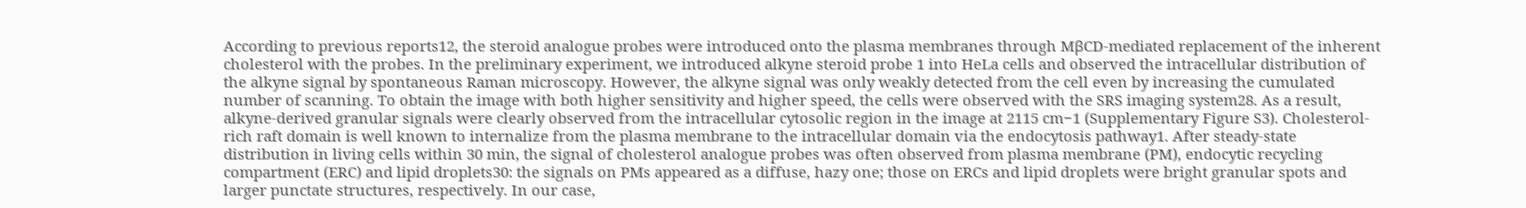According to previous reports12, the steroid analogue probes were introduced onto the plasma membranes through MβCD-mediated replacement of the inherent cholesterol with the probes. In the preliminary experiment, we introduced alkyne steroid probe 1 into HeLa cells and observed the intracellular distribution of the alkyne signal by spontaneous Raman microscopy. However, the alkyne signal was only weakly detected from the cell even by increasing the cumulated number of scanning. To obtain the image with both higher sensitivity and higher speed, the cells were observed with the SRS imaging system28. As a result, alkyne-derived granular signals were clearly observed from the intracellular cytosolic region in the image at 2115 cm−1 (Supplementary Figure S3). Cholesterol-rich raft domain is well known to internalize from the plasma membrane to the intracellular domain via the endocytosis pathway1. After steady-state distribution in living cells within 30 min, the signal of cholesterol analogue probes was often observed from plasma membrane (PM), endocytic recycling compartment (ERC) and lipid droplets30: the signals on PMs appeared as a diffuse, hazy one; those on ERCs and lipid droplets were bright granular spots and larger punctate structures, respectively. In our case,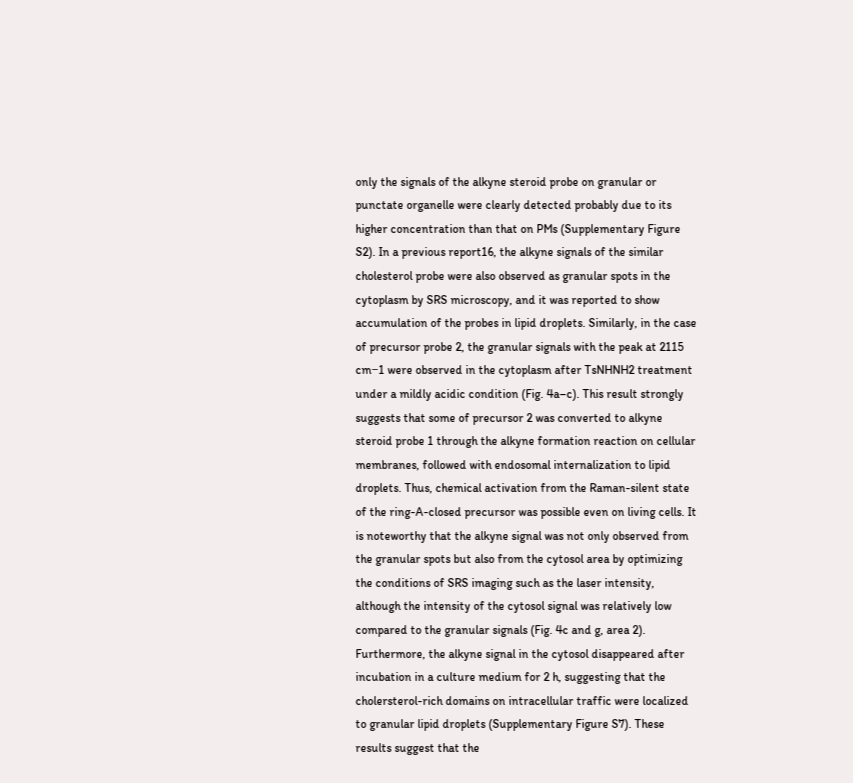only the signals of the alkyne steroid probe on granular or punctate organelle were clearly detected probably due to its higher concentration than that on PMs (Supplementary Figure S2). In a previous report16, the alkyne signals of the similar cholesterol probe were also observed as granular spots in the cytoplasm by SRS microscopy, and it was reported to show accumulation of the probes in lipid droplets. Similarly, in the case of precursor probe 2, the granular signals with the peak at 2115 cm−1 were observed in the cytoplasm after TsNHNH2 treatment under a mildly acidic condition (Fig. 4a–c). This result strongly suggests that some of precursor 2 was converted to alkyne steroid probe 1 through the alkyne formation reaction on cellular membranes, followed with endosomal internalization to lipid droplets. Thus, chemical activation from the Raman-silent state of the ring-A-closed precursor was possible even on living cells. It is noteworthy that the alkyne signal was not only observed from the granular spots but also from the cytosol area by optimizing the conditions of SRS imaging such as the laser intensity, although the intensity of the cytosol signal was relatively low compared to the granular signals (Fig. 4c and g, area 2). Furthermore, the alkyne signal in the cytosol disappeared after incubation in a culture medium for 2 h, suggesting that the cholersterol-rich domains on intracellular traffic were localized to granular lipid droplets (Supplementary Figure S7). These results suggest that the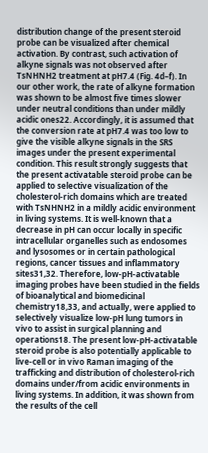distribution change of the present steroid probe can be visualized after chemical activation. By contrast, such activation of alkyne signals was not observed after TsNHNH2 treatment at pH7.4 (Fig. 4d–f). In our other work, the rate of alkyne formation was shown to be almost five times slower under neutral conditions than under mildly acidic ones22. Accordingly, it is assumed that the conversion rate at pH7.4 was too low to give the visible alkyne signals in the SRS images under the present experimental condition. This result strongly suggests that the present activatable steroid probe can be applied to selective visualization of the cholesterol-rich domains which are treated with TsNHNH2 in a mildly acidic environment in living systems. It is well-known that a decrease in pH can occur locally in specific intracellular organelles such as endosomes and lysosomes or in certain pathological regions, cancer tissues and inflammatory sites31,32. Therefore, low-pH-activatable imaging probes have been studied in the fields of bioanalytical and biomedicinal chemistry18,33, and actually, were applied to selectively visualize low-pH lung tumors in vivo to assist in surgical planning and operations18. The present low-pH-activatable steroid probe is also potentially applicable to live-cell or in vivo Raman imaging of the trafficking and distribution of cholesterol-rich domains under/from acidic environments in living systems. In addition, it was shown from the results of the cell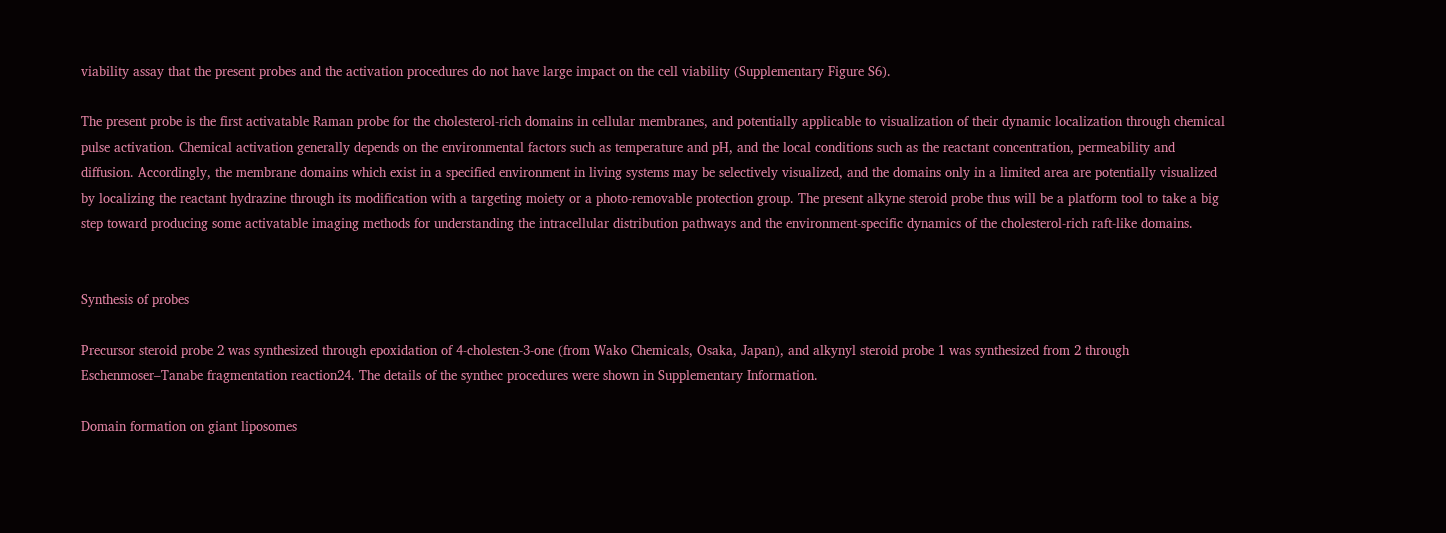viability assay that the present probes and the activation procedures do not have large impact on the cell viability (Supplementary Figure S6).

The present probe is the first activatable Raman probe for the cholesterol-rich domains in cellular membranes, and potentially applicable to visualization of their dynamic localization through chemical pulse activation. Chemical activation generally depends on the environmental factors such as temperature and pH, and the local conditions such as the reactant concentration, permeability and diffusion. Accordingly, the membrane domains which exist in a specified environment in living systems may be selectively visualized, and the domains only in a limited area are potentially visualized by localizing the reactant hydrazine through its modification with a targeting moiety or a photo-removable protection group. The present alkyne steroid probe thus will be a platform tool to take a big step toward producing some activatable imaging methods for understanding the intracellular distribution pathways and the environment-specific dynamics of the cholesterol-rich raft-like domains.


Synthesis of probes

Precursor steroid probe 2 was synthesized through epoxidation of 4-cholesten-3-one (from Wako Chemicals, Osaka, Japan), and alkynyl steroid probe 1 was synthesized from 2 through Eschenmoser–Tanabe fragmentation reaction24. The details of the synthec procedures were shown in Supplementary Information.

Domain formation on giant liposomes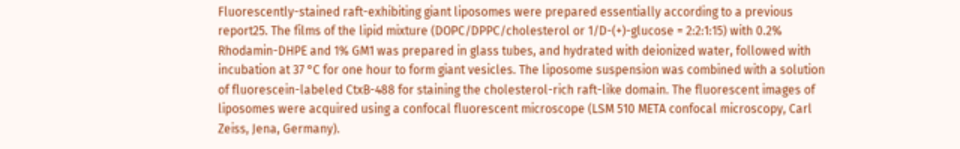Fluorescently-stained raft-exhibiting giant liposomes were prepared essentially according to a previous report25. The films of the lipid mixture (DOPC/DPPC/cholesterol or 1/D-(+)-glucose = 2:2:1:15) with 0.2% Rhodamin-DHPE and 1% GM1 was prepared in glass tubes, and hydrated with deionized water, followed with incubation at 37 °C for one hour to form giant vesicles. The liposome suspension was combined with a solution of fluorescein-labeled CtxB-488 for staining the cholesterol-rich raft-like domain. The fluorescent images of liposomes were acquired using a confocal fluorescent microscope (LSM 510 META confocal microscopy, Carl Zeiss, Jena, Germany).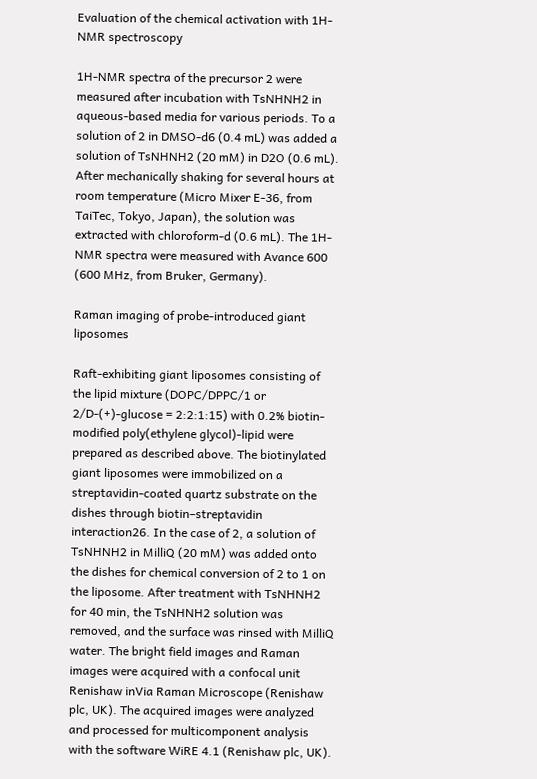Evaluation of the chemical activation with 1H-NMR spectroscopy

1H-NMR spectra of the precursor 2 were measured after incubation with TsNHNH2 in aqueous-based media for various periods. To a solution of 2 in DMSO-d6 (0.4 mL) was added a solution of TsNHNH2 (20 mM) in D2O (0.6 mL). After mechanically shaking for several hours at room temperature (Micro Mixer E-36, from TaiTec, Tokyo, Japan), the solution was extracted with chloroform-d (0.6 mL). The 1H-NMR spectra were measured with Avance 600 (600 MHz, from Bruker, Germany).

Raman imaging of probe-introduced giant liposomes

Raft-exhibiting giant liposomes consisting of the lipid mixture (DOPC/DPPC/1 or 2/D-(+)-glucose = 2:2:1:15) with 0.2% biotin-modified poly(ethylene glycol)-lipid were prepared as described above. The biotinylated giant liposomes were immobilized on a streptavidin-coated quartz substrate on the dishes through biotin–streptavidin interaction26. In the case of 2, a solution of TsNHNH2 in MilliQ (20 mM) was added onto the dishes for chemical conversion of 2 to 1 on the liposome. After treatment with TsNHNH2 for 40 min, the TsNHNH2 solution was removed, and the surface was rinsed with MilliQ water. The bright field images and Raman images were acquired with a confocal unit Renishaw inVia Raman Microscope (Renishaw plc, UK). The acquired images were analyzed and processed for multicomponent analysis with the software WiRE 4.1 (Renishaw plc, UK).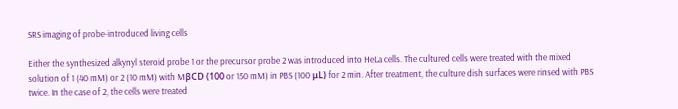SRS imaging of probe-introduced living cells

Either the synthesized alkynyl steroid probe 1 or the precursor probe 2 was introduced into HeLa cells. The cultured cells were treated with the mixed solution of 1 (40 mM) or 2 (10 mM) with MβCD (100 or 150 mM) in PBS (100 μL) for 2 min. After treatment, the culture dish surfaces were rinsed with PBS twice. In the case of 2, the cells were treated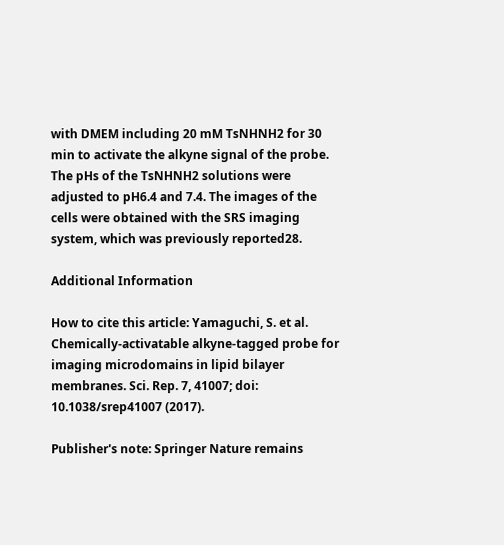with DMEM including 20 mM TsNHNH2 for 30 min to activate the alkyne signal of the probe. The pHs of the TsNHNH2 solutions were adjusted to pH6.4 and 7.4. The images of the cells were obtained with the SRS imaging system, which was previously reported28.

Additional Information

How to cite this article: Yamaguchi, S. et al. Chemically-activatable alkyne-tagged probe for imaging microdomains in lipid bilayer membranes. Sci. Rep. 7, 41007; doi: 10.1038/srep41007 (2017).

Publisher's note: Springer Nature remains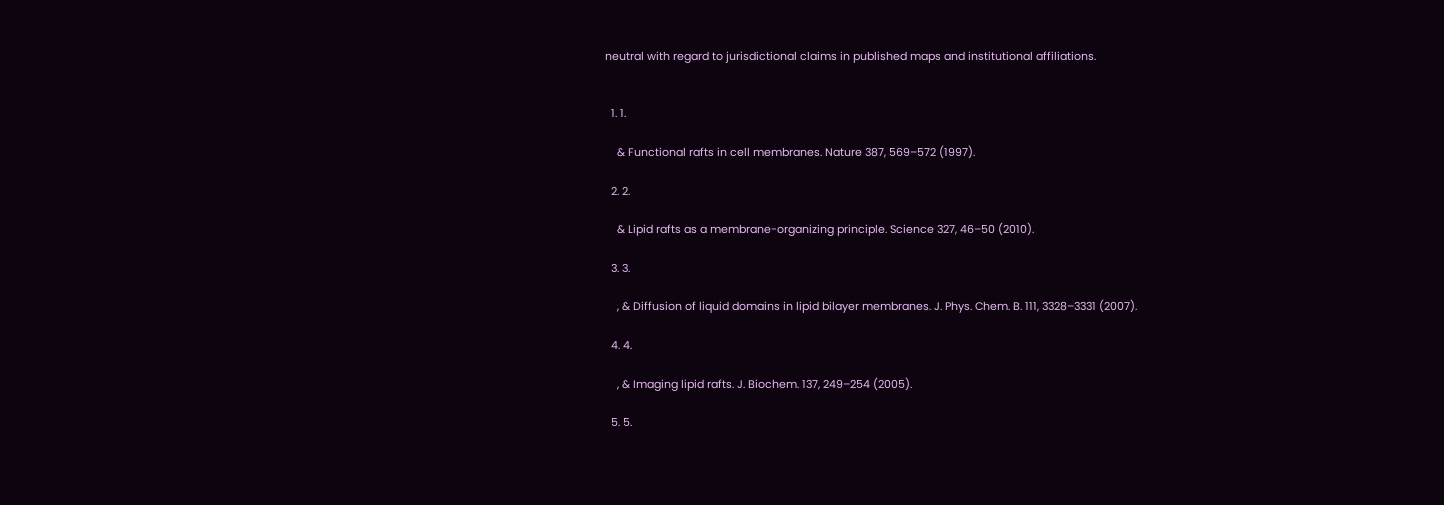neutral with regard to jurisdictional claims in published maps and institutional affiliations.


  1. 1.

    & Functional rafts in cell membranes. Nature 387, 569–572 (1997).

  2. 2.

    & Lipid rafts as a membrane-organizing principle. Science 327, 46–50 (2010).

  3. 3.

    , & Diffusion of liquid domains in lipid bilayer membranes. J. Phys. Chem. B. 111, 3328–3331 (2007).

  4. 4.

    , & Imaging lipid rafts. J. Biochem. 137, 249–254 (2005).

  5. 5.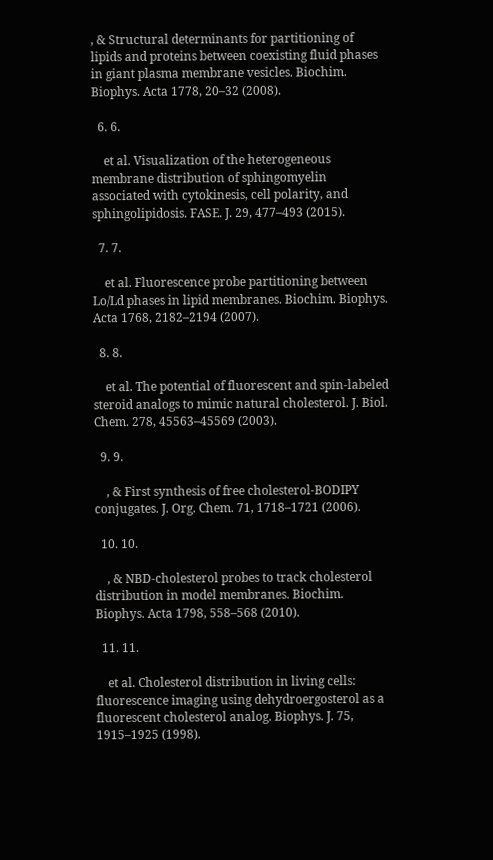, & Structural determinants for partitioning of lipids and proteins between coexisting fluid phases in giant plasma membrane vesicles. Biochim. Biophys. Acta 1778, 20–32 (2008).

  6. 6.

    et al. Visualization of the heterogeneous membrane distribution of sphingomyelin associated with cytokinesis, cell polarity, and sphingolipidosis. FASE. J. 29, 477–493 (2015).

  7. 7.

    et al. Fluorescence probe partitioning between Lo/Ld phases in lipid membranes. Biochim. Biophys. Acta 1768, 2182–2194 (2007).

  8. 8.

    et al. The potential of fluorescent and spin-labeled steroid analogs to mimic natural cholesterol. J. Biol. Chem. 278, 45563–45569 (2003).

  9. 9.

    , & First synthesis of free cholesterol-BODIPY conjugates. J. Org. Chem. 71, 1718–1721 (2006).

  10. 10.

    , & NBD-cholesterol probes to track cholesterol distribution in model membranes. Biochim. Biophys. Acta 1798, 558–568 (2010).

  11. 11.

    et al. Cholesterol distribution in living cells: fluorescence imaging using dehydroergosterol as a fluorescent cholesterol analog. Biophys. J. 75, 1915–1925 (1998).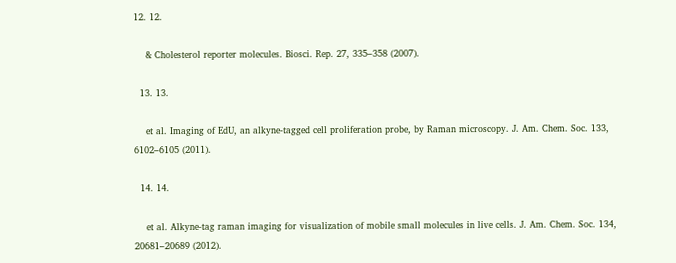12. 12.

    & Cholesterol reporter molecules. Biosci. Rep. 27, 335–358 (2007).

  13. 13.

    et al. Imaging of EdU, an alkyne-tagged cell proliferation probe, by Raman microscopy. J. Am. Chem. Soc. 133, 6102–6105 (2011).

  14. 14.

    et al. Alkyne-tag raman imaging for visualization of mobile small molecules in live cells. J. Am. Chem. Soc. 134, 20681–20689 (2012).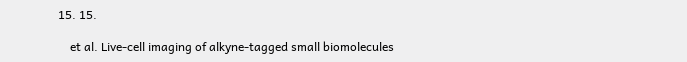15. 15.

    et al. Live-cell imaging of alkyne-tagged small biomolecules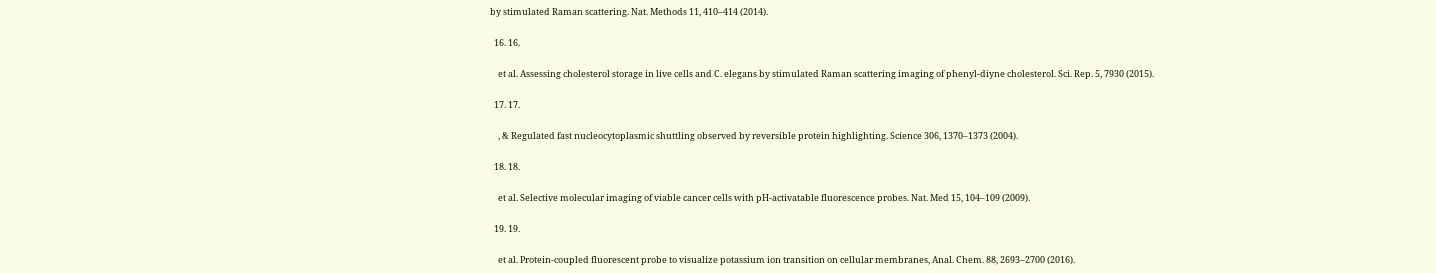by stimulated Raman scattering. Nat. Methods 11, 410–414 (2014).

  16. 16.

    et al. Assessing cholesterol storage in live cells and C. elegans by stimulated Raman scattering imaging of phenyl-diyne cholesterol. Sci. Rep. 5, 7930 (2015).

  17. 17.

    , & Regulated fast nucleocytoplasmic shuttling observed by reversible protein highlighting. Science 306, 1370–1373 (2004).

  18. 18.

    et al. Selective molecular imaging of viable cancer cells with pH-activatable fluorescence probes. Nat. Med 15, 104–109 (2009).

  19. 19.

    et al. Protein-coupled fluorescent probe to visualize potassium ion transition on cellular membranes, Anal. Chem. 88, 2693–2700 (2016).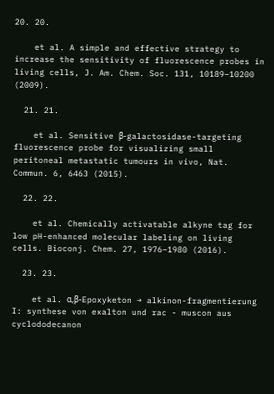20. 20.

    et al. A simple and effective strategy to increase the sensitivity of fluorescence probes in living cells, J. Am. Chem. Soc. 131, 10189–10200 (2009).

  21. 21.

    et al. Sensitive β-galactosidase-targeting fluorescence probe for visualizing small peritoneal metastatic tumours in vivo, Nat. Commun. 6, 6463 (2015).

  22. 22.

    et al. Chemically activatable alkyne tag for low pH-enhanced molecular labeling on living cells. Bioconj. Chem. 27, 1976–1980 (2016).

  23. 23.

    et al. α,β-Epoxyketon → alkinon-fragmentierung I: synthese von exalton und rac - muscon aus cyclododecanon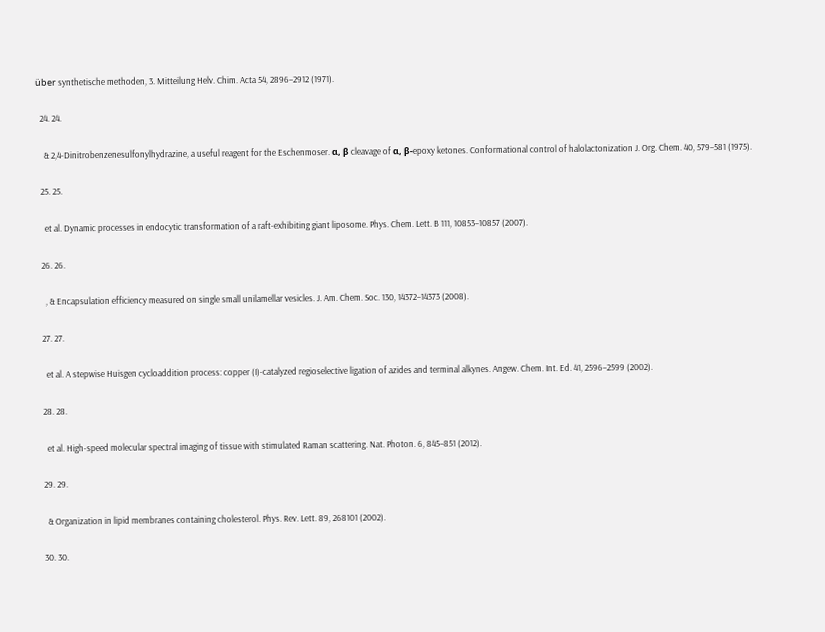über synthetische methoden, 3. Mitteilung Helv. Chim. Acta 54, 2896–2912 (1971).

  24. 24.

    & 2,4-Dinitrobenzenesulfonylhydrazine, a useful reagent for the Eschenmoser. α, β cleavage of α, β-epoxy ketones. Conformational control of halolactonization J. Org. Chem. 40, 579–581 (1975).

  25. 25.

    et al. Dynamic processes in endocytic transformation of a raft-exhibiting giant liposome. Phys. Chem. Lett. B 111, 10853–10857 (2007).

  26. 26.

    , & Encapsulation efficiency measured on single small unilamellar vesicles. J. Am. Chem. Soc. 130, 14372–14373 (2008).

  27. 27.

    et al. A stepwise Huisgen cycloaddition process: copper (I)-catalyzed regioselective ligation of azides and terminal alkynes. Angew. Chem. Int. Ed. 41, 2596–2599 (2002).

  28. 28.

    et al. High-speed molecular spectral imaging of tissue with stimulated Raman scattering. Nat. Photon. 6, 845–851 (2012).

  29. 29.

    & Organization in lipid membranes containing cholesterol. Phys. Rev. Lett. 89, 268101 (2002).

  30. 30.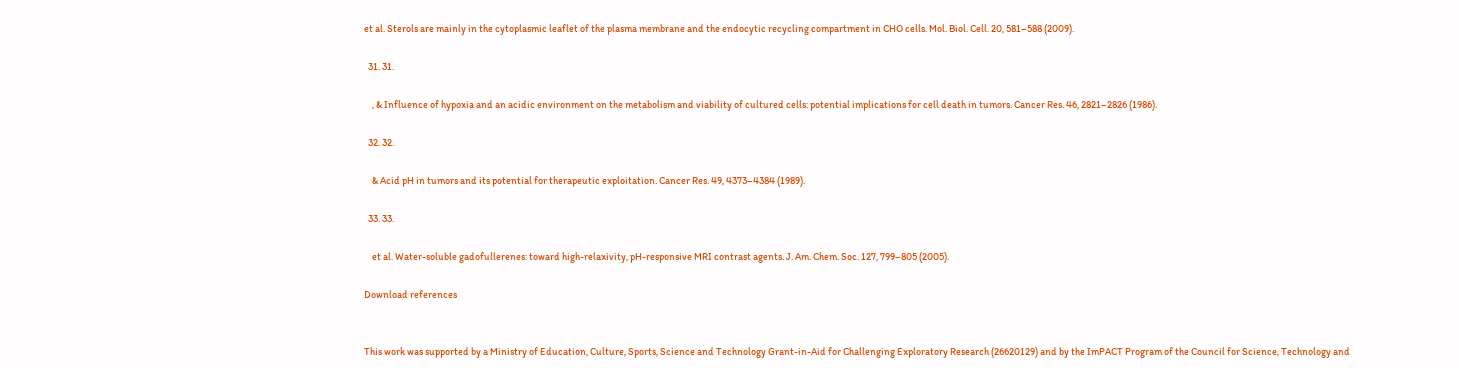et al. Sterols are mainly in the cytoplasmic leaflet of the plasma membrane and the endocytic recycling compartment in CHO cells. Mol. Biol. Cell. 20, 581–588 (2009).

  31. 31.

    , & Influence of hypoxia and an acidic environment on the metabolism and viability of cultured cells: potential implications for cell death in tumors. Cancer Res. 46, 2821–2826 (1986).

  32. 32.

    & Acid pH in tumors and its potential for therapeutic exploitation. Cancer Res. 49, 4373–4384 (1989).

  33. 33.

    et al. Water-soluble gadofullerenes: toward high-relaxivity, pH-responsive MRI contrast agents. J. Am. Chem. Soc. 127, 799–805 (2005).

Download references


This work was supported by a Ministry of Education, Culture, Sports, Science and Technology Grant-in-Aid for Challenging Exploratory Research (26620129) and by the ImPACT Program of the Council for Science, Technology and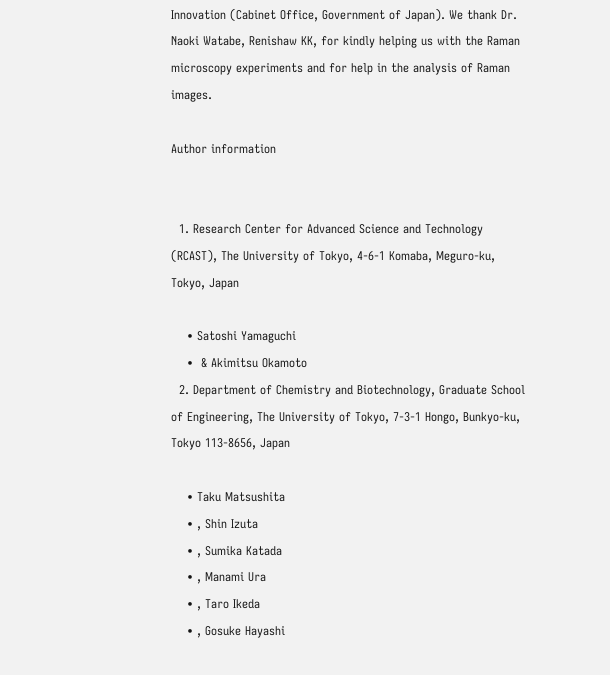Innovation (Cabinet Office, Government of Japan). We thank Dr. Naoki Watabe, Renishaw KK, for kindly helping us with the Raman microscopy experiments and for help in the analysis of Raman images.

Author information


  1. Research Center for Advanced Science and Technology (RCAST), The University of Tokyo, 4-6-1 Komaba, Meguro-ku, Tokyo, Japan

    • Satoshi Yamaguchi
    •  & Akimitsu Okamoto
  2. Department of Chemistry and Biotechnology, Graduate School of Engineering, The University of Tokyo, 7-3-1 Hongo, Bunkyo-ku, Tokyo 113-8656, Japan

    • Taku Matsushita
    • , Shin Izuta
    • , Sumika Katada
    • , Manami Ura
    • , Taro Ikeda
    • , Gosuke Hayashi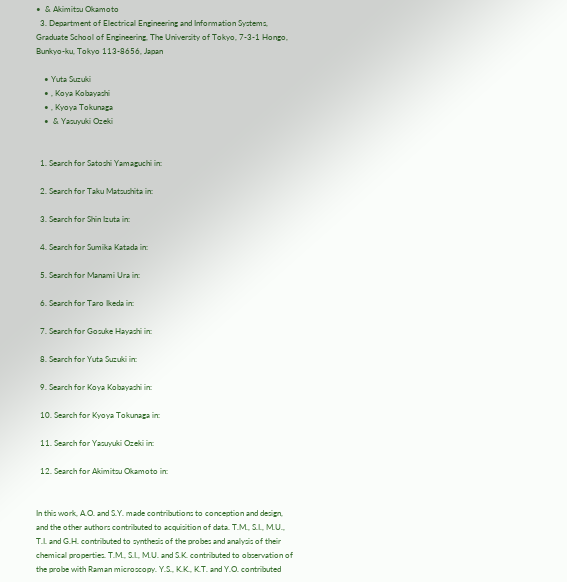•  & Akimitsu Okamoto
  3. Department of Electrical Engineering and Information Systems, Graduate School of Engineering, The University of Tokyo, 7-3-1 Hongo, Bunkyo-ku, Tokyo 113-8656, Japan

    • Yuta Suzuki
    • , Koya Kobayashi
    • , Kyoya Tokunaga
    •  & Yasuyuki Ozeki


  1. Search for Satoshi Yamaguchi in:

  2. Search for Taku Matsushita in:

  3. Search for Shin Izuta in:

  4. Search for Sumika Katada in:

  5. Search for Manami Ura in:

  6. Search for Taro Ikeda in:

  7. Search for Gosuke Hayashi in:

  8. Search for Yuta Suzuki in:

  9. Search for Koya Kobayashi in:

  10. Search for Kyoya Tokunaga in:

  11. Search for Yasuyuki Ozeki in:

  12. Search for Akimitsu Okamoto in:


In this work, A.O. and S.Y. made contributions to conception and design, and the other authors contributed to acquisition of data. T.M., S.I., M.U., T.I. and G.H. contributed to synthesis of the probes and analysis of their chemical properties. T.M., S.I., M.U. and S.K. contributed to observation of the probe with Raman microscopy. Y.S., K.K., K.T. and Y.O. contributed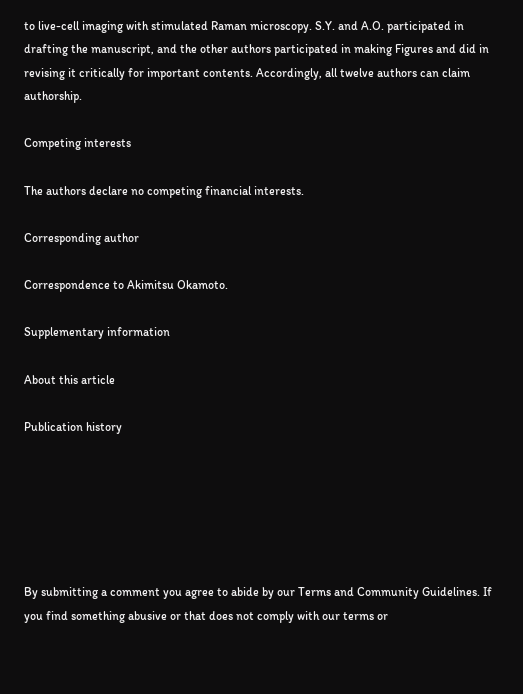to live-cell imaging with stimulated Raman microscopy. S.Y. and A.O. participated in drafting the manuscript, and the other authors participated in making Figures and did in revising it critically for important contents. Accordingly, all twelve authors can claim authorship.

Competing interests

The authors declare no competing financial interests.

Corresponding author

Correspondence to Akimitsu Okamoto.

Supplementary information

About this article

Publication history






By submitting a comment you agree to abide by our Terms and Community Guidelines. If you find something abusive or that does not comply with our terms or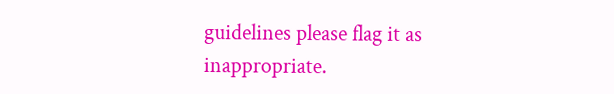guidelines please flag it as inappropriate.